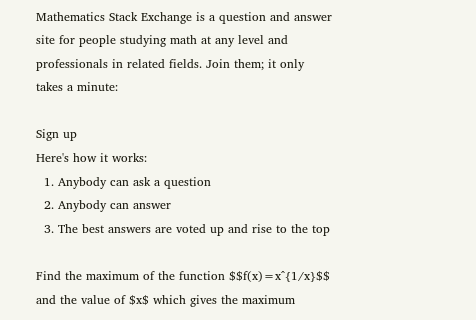Mathematics Stack Exchange is a question and answer site for people studying math at any level and professionals in related fields. Join them; it only takes a minute:

Sign up
Here's how it works:
  1. Anybody can ask a question
  2. Anybody can answer
  3. The best answers are voted up and rise to the top

Find the maximum of the function $$f(x)=x^{1/x}$$ and the value of $x$ which gives the maximum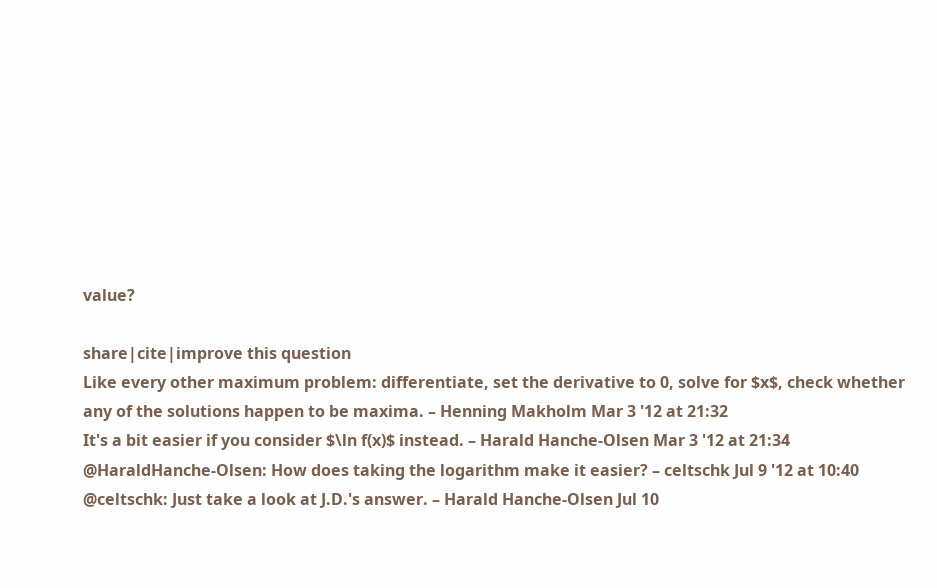value?

share|cite|improve this question
Like every other maximum problem: differentiate, set the derivative to 0, solve for $x$, check whether any of the solutions happen to be maxima. – Henning Makholm Mar 3 '12 at 21:32
It's a bit easier if you consider $\ln f(x)$ instead. – Harald Hanche-Olsen Mar 3 '12 at 21:34
@HaraldHanche-Olsen: How does taking the logarithm make it easier? – celtschk Jul 9 '12 at 10:40
@celtschk: Just take a look at J.D.'s answer. – Harald Hanche-Olsen Jul 10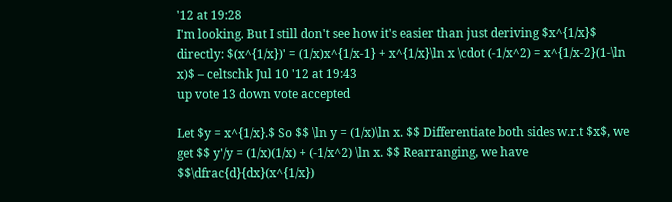'12 at 19:28
I'm looking. But I still don't see how it's easier than just deriving $x^{1/x}$ directly: $(x^{1/x})' = (1/x)x^{1/x-1} + x^{1/x}\ln x \cdot (-1/x^2) = x^{1/x-2}(1-\ln x)$ – celtschk Jul 10 '12 at 19:43
up vote 13 down vote accepted

Let $y = x^{1/x}.$ So $$ \ln y = (1/x)\ln x. $$ Differentiate both sides w.r.t $x$, we get $$ y'/y = (1/x)(1/x) + (-1/x^2) \ln x. $$ Rearranging, we have $$\dfrac{d}{dx}(x^{1/x})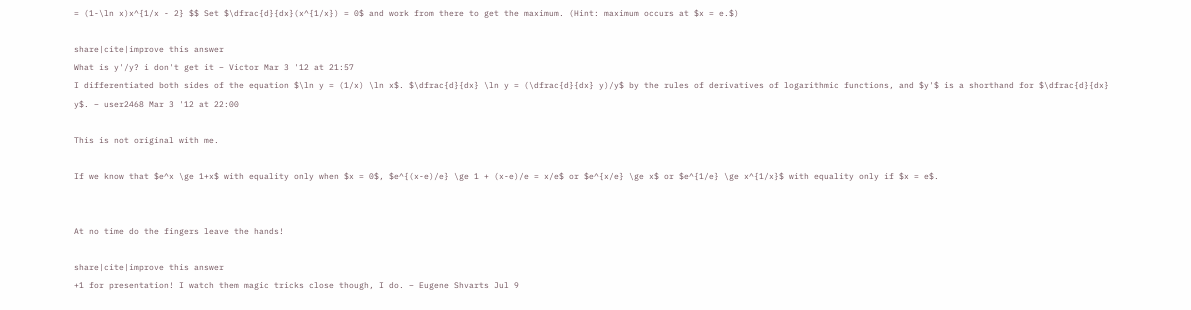= (1-\ln x)x^{1/x - 2} $$ Set $\dfrac{d}{dx}(x^{1/x}) = 0$ and work from there to get the maximum. (Hint: maximum occurs at $x = e.$)

share|cite|improve this answer
What is y'/y? i don't get it – Victor Mar 3 '12 at 21:57
I differentiated both sides of the equation $\ln y = (1/x) \ln x$. $\dfrac{d}{dx} \ln y = (\dfrac{d}{dx} y)/y$ by the rules of derivatives of logarithmic functions, and $y'$ is a shorthand for $\dfrac{d}{dx} y$. – user2468 Mar 3 '12 at 22:00

This is not original with me.

If we know that $e^x \ge 1+x$ with equality only when $x = 0$, $e^{(x-e)/e} \ge 1 + (x-e)/e = x/e$ or $e^{x/e} \ge x$ or $e^{1/e} \ge x^{1/x}$ with equality only if $x = e$.


At no time do the fingers leave the hands!

share|cite|improve this answer
+1 for presentation! I watch them magic tricks close though, I do. – Eugene Shvarts Jul 9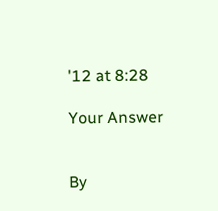'12 at 8:28

Your Answer


By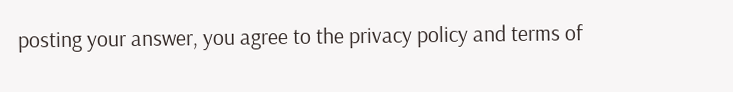posting your answer, you agree to the privacy policy and terms of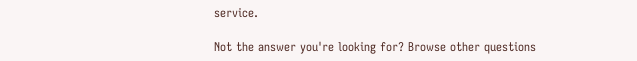service.

Not the answer you're looking for? Browse other questions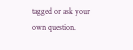tagged or ask your own question.